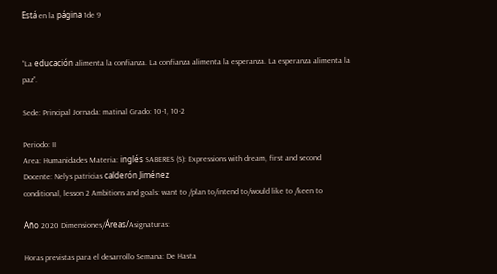Está en la página 1de 9


“La educación alimenta la confianza. La confianza alimenta la esperanza. La esperanza alimenta la paz”.

Sede: Principal Jornada: matinal Grado: 10-1, 10-2

Periodo: II
Area: Humanidades Materia: inglés SABERES (S): Expressions with dream, first and second
Docente: Nelys patricias calderón Jiménez
conditional, lesson 2 Ambitions and goals: want to /plan to/intend to/would like to /keen to

Año 2020 Dimensiones/Áreas/Asignaturas:

Horas previstas para el desarrollo Semana: De Hasta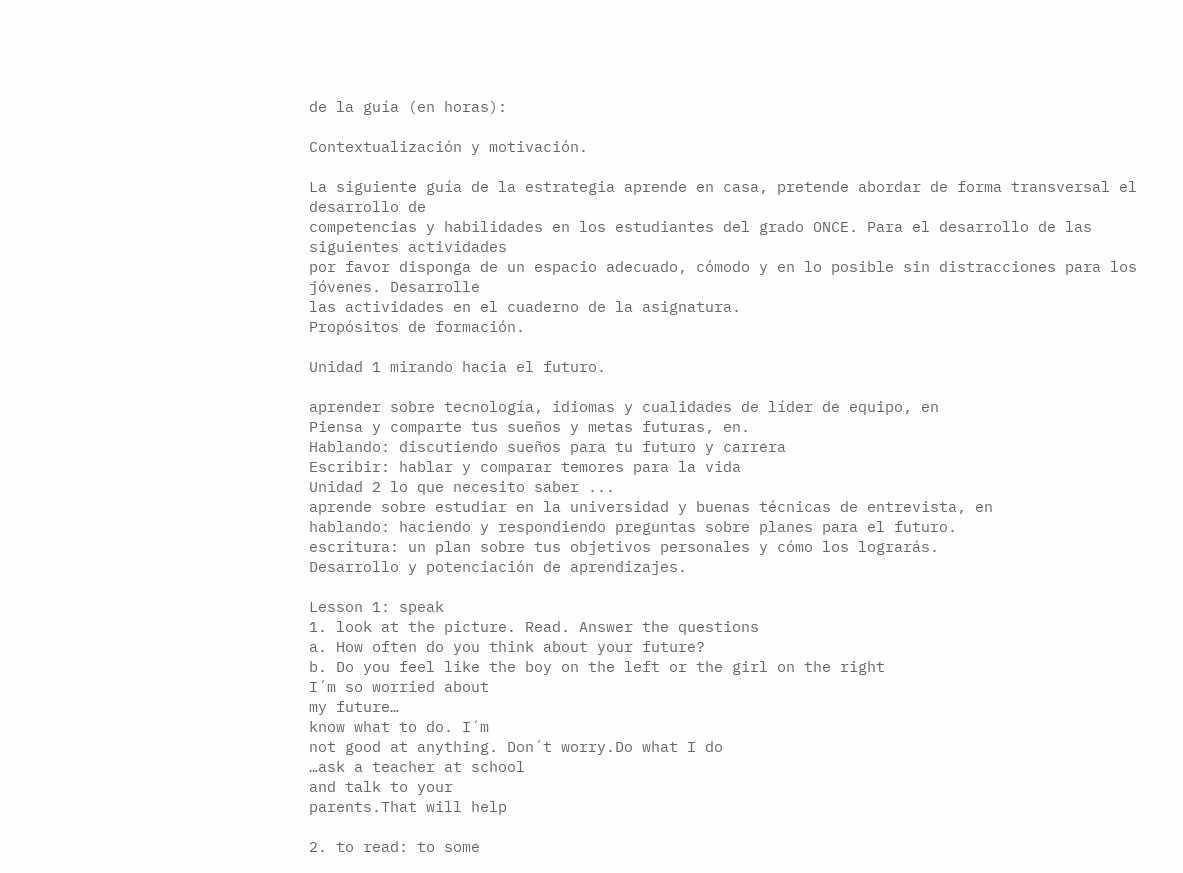de la guía (en horas):

Contextualización y motivación.

La siguiente guía de la estrategia aprende en casa, pretende abordar de forma transversal el desarrollo de
competencias y habilidades en los estudiantes del grado ONCE. Para el desarrollo de las siguientes actividades
por favor disponga de un espacio adecuado, cómodo y en lo posible sin distracciones para los jóvenes. Desarrolle
las actividades en el cuaderno de la asignatura.
Propósitos de formación.

Unidad 1 mirando hacia el futuro.

aprender sobre tecnología, idiomas y cualidades de líder de equipo, en
Piensa y comparte tus sueños y metas futuras, en.
Hablando: discutiendo sueños para tu futuro y carrera
Escribir: hablar y comparar temores para la vida
Unidad 2 lo que necesito saber ...
aprende sobre estudiar en la universidad y buenas técnicas de entrevista, en
hablando: haciendo y respondiendo preguntas sobre planes para el futuro.
escritura: un plan sobre tus objetivos personales y cómo los lograrás.
Desarrollo y potenciación de aprendizajes.

Lesson 1: speak
1. look at the picture. Read. Answer the questions
a. How often do you think about your future?
b. Do you feel like the boy on the left or the girl on the right
I´m so worried about
my future…
know what to do. I´m
not good at anything. Don´t worry.Do what I do
…ask a teacher at school
and talk to your
parents.That will help

2. to read: to some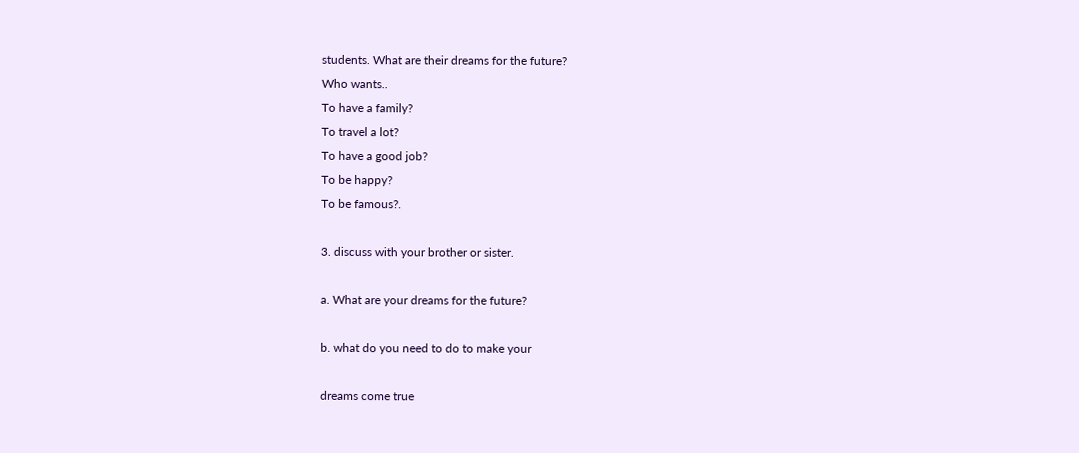students. What are their dreams for the future?
Who wants..
To have a family?
To travel a lot?
To have a good job?
To be happy?
To be famous?.

3. discuss with your brother or sister.

a. What are your dreams for the future?

b. what do you need to do to make your

dreams come true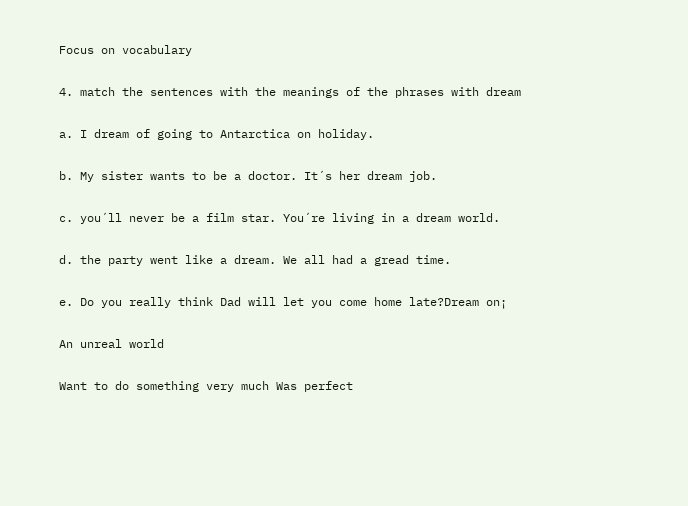Focus on vocabulary

4. match the sentences with the meanings of the phrases with dream

a. I dream of going to Antarctica on holiday.

b. My sister wants to be a doctor. It´s her dream job.

c. you´ll never be a film star. You´re living in a dream world.

d. the party went like a dream. We all had a gread time.

e. Do you really think Dad will let you come home late?Dream on¡

An unreal world

Want to do something very much Was perfect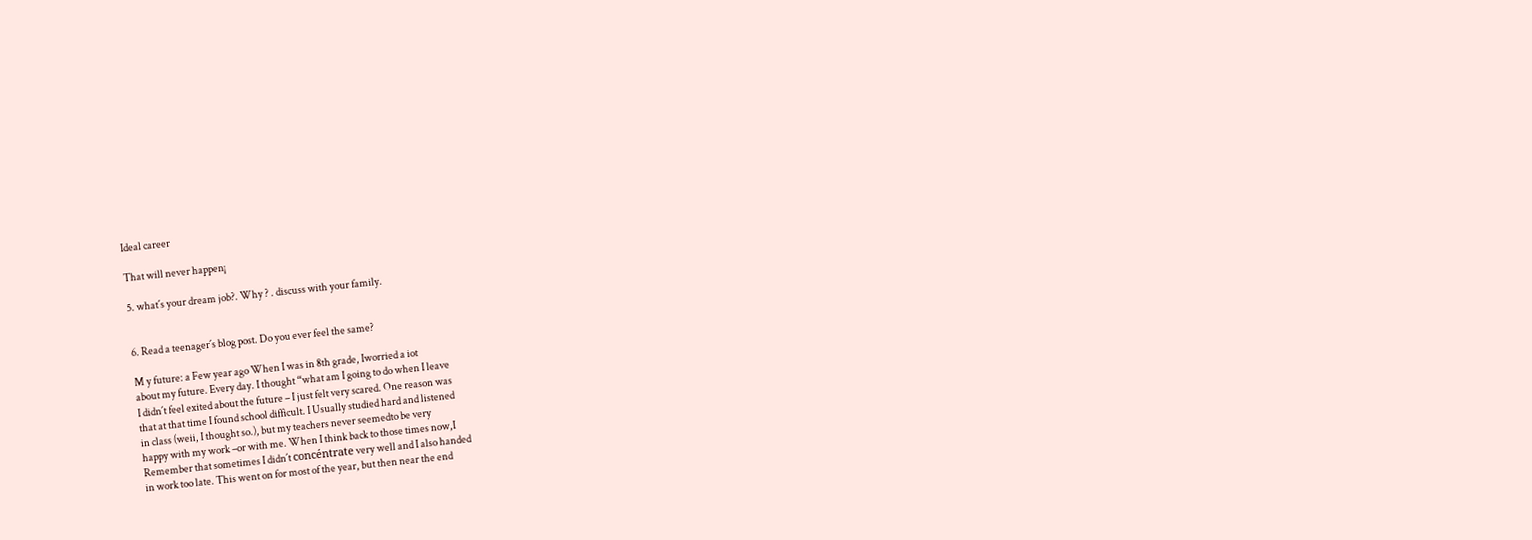Ideal career

That will never happen¡

5. what´s your dream job?. Why ? . discuss with your family.


6. Read a teenager´s blog post. Do you ever feel the same?

M y future: a Few year ago When I was in 8th grade, Iworried a iot
about my future. Every day. I thought “what am I going to do when I leave
I didn´t feel exited about the future – I just felt very scared. One reason was
that at that time I found school difficult. I Usually studied hard and listened
in class (weii, I thought so.), but my teachers never seemedto be very
happy with my work –or with me. When I think back to those times now,I
Remember that sometimes I didn´t concéntrate very well and I also handed
in work too late. This went on for most of the year, but then near the end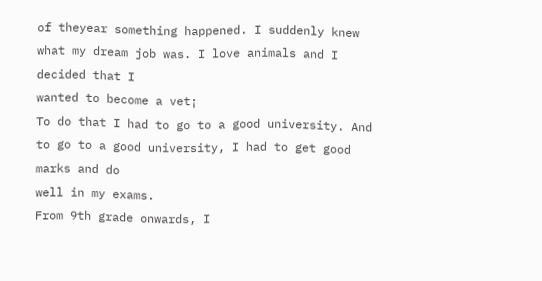of theyear something happened. I suddenly knew what my dream job was. I love animals and I decided that I
wanted to become a vet¡
To do that I had to go to a good university. And to go to a good university, I had to get good marks and do
well in my exams.
From 9th grade onwards, I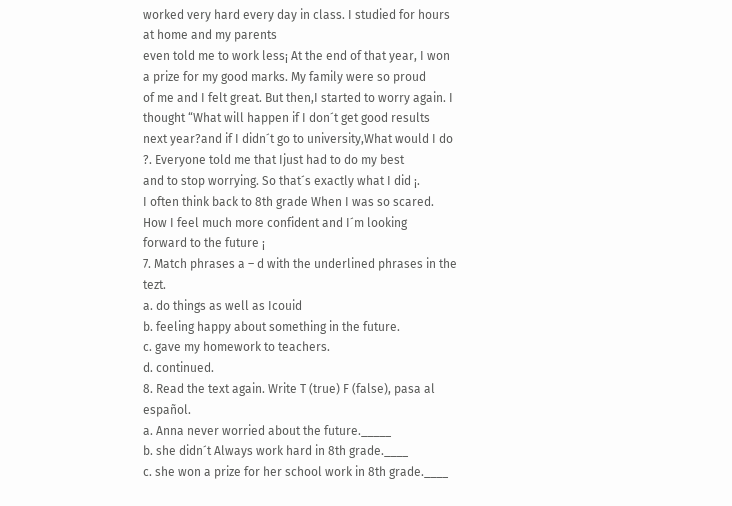worked very hard every day in class. I studied for hours at home and my parents
even told me to work less¡ At the end of that year, I won a prize for my good marks. My family were so proud
of me and I felt great. But then,I started to worry again. I thought “What will happen if I don´t get good results
next year?and if I didn´t go to university,What would I do ?. Everyone told me that Ijust had to do my best
and to stop worrying. So that´s exactly what I did ¡.
I often think back to 8th grade When I was so scared. How I feel much more confident and I´m looking
forward to the future ¡
7. Match phrases a – d with the underlined phrases in the tezt.
a. do things as well as Icouid
b. feeling happy about something in the future.
c. gave my homework to teachers.
d. continued.
8. Read the text again. Write T (true) F (false), pasa al español.
a. Anna never worried about the future._____
b. she didn´t Always work hard in 8th grade.____
c. she won a prize for her school work in 8th grade.____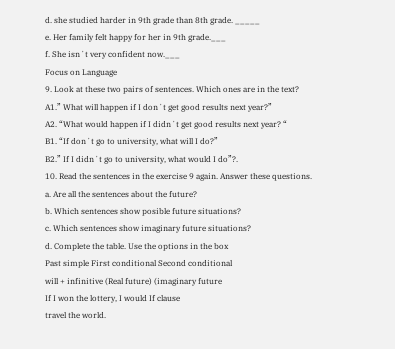d. she studied harder in 9th grade than 8th grade. _____
e. Her family felt happy for her in 9th grade.___
f. She isn´t very confident now.___
Focus on Language
9. Look at these two pairs of sentences. Which ones are in the text?
A1.” What will happen if I don´t get good results next year?”
A2. “What would happen if I didn´t get good results next year? “
B1. “If don´t go to university, what will I do?”
B2.” If I didn´t go to university, what would I do”?.
10. Read the sentences in the exercise 9 again. Answer these questions.
a. Are all the sentences about the future?
b. Which sentences show posible future situations?
c. Which sentences show imaginary future situations?
d. Complete the table. Use the options in the box
Past simple First conditional Second conditional
will + infinitive (Real future) (imaginary future
If I won the lottery, I would If clause
travel the world.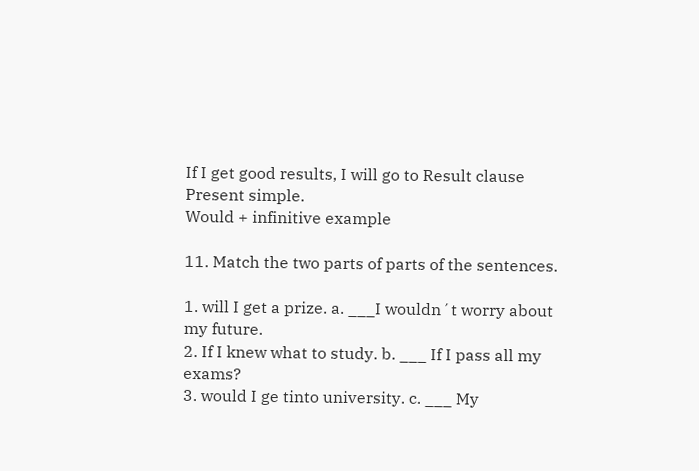If I get good results, I will go to Result clause
Present simple.
Would + infinitive example

11. Match the two parts of parts of the sentences.

1. will I get a prize. a. ___I wouldn´t worry about my future.
2. If I knew what to study. b. ___ If I pass all my exams?
3. would I ge tinto university. c. ___ My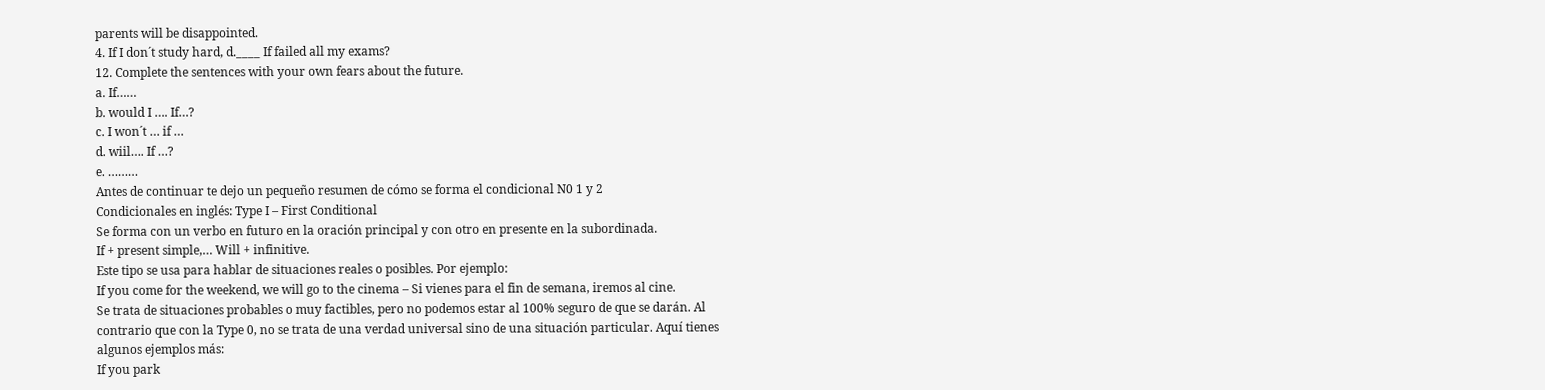parents will be disappointed.
4. If I don´t study hard, d.____ If failed all my exams?
12. Complete the sentences with your own fears about the future.
a. If……
b. would I …. If…?
c. I won´t … if …
d. wiil…. If …?
e. ………
Antes de continuar te dejo un pequeño resumen de cómo se forma el condicional N0 1 y 2
Condicionales en inglés: Type I – First Conditional
Se forma con un verbo en futuro en la oración principal y con otro en presente en la subordinada.
If + present simple,… Will + infinitive.
Este tipo se usa para hablar de situaciones reales o posibles. Por ejemplo:
If you come for the weekend, we will go to the cinema – Si vienes para el fin de semana, iremos al cine.
Se trata de situaciones probables o muy factibles, pero no podemos estar al 100% seguro de que se darán. Al
contrario que con la Type 0, no se trata de una verdad universal sino de una situación particular. Aquí tienes
algunos ejemplos más:
If you park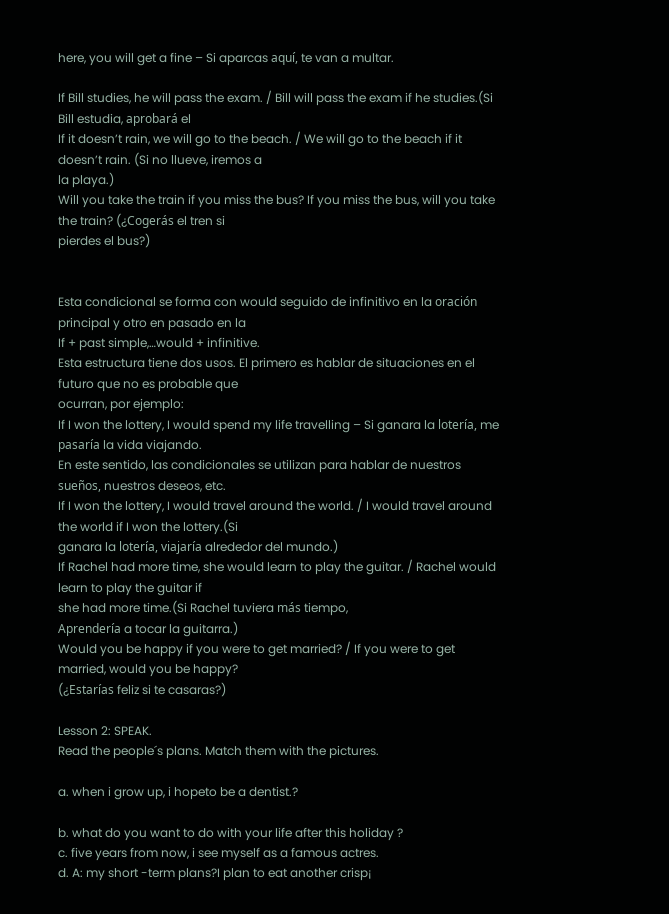here, you will get a fine – Si aparcas aquí, te van a multar.

If Bill studies, he will pass the exam. / Bill will pass the exam if he studies.(Si Bill estudia, aprobará el
If it doesn’t rain, we will go to the beach. / We will go to the beach if it doesn’t rain. (Si no llueve, iremos a
la playa.)
Will you take the train if you miss the bus? If you miss the bus, will you take the train? (¿Cogerás el tren si
pierdes el bus?)


Esta condicional se forma con would seguido de infinitivo en la oración principal y otro en pasado en la
If + past simple,…would + infinitive.
Esta estructura tiene dos usos. El primero es hablar de situaciones en el futuro que no es probable que
ocurran, por ejemplo:
If I won the lottery, I would spend my life travelling – Si ganara la lotería, me pasaría la vida viajando.
En este sentido, las condicionales se utilizan para hablar de nuestros sueños, nuestros deseos, etc.
If I won the lottery, I would travel around the world. / I would travel around the world if I won the lottery.(Si
ganara la lotería, viajaría alrededor del mundo.)
If Rachel had more time, she would learn to play the guitar. / Rachel would learn to play the guitar if
she had more time.(Si Rachel tuviera más tiempo,
Aprendería a tocar la guitarra.)
Would you be happy if you were to get married? / If you were to get married, would you be happy?
(¿Estarías feliz si te casaras?)

Lesson 2: SPEAK.
Read the people´s plans. Match them with the pictures.

a. when i grow up, i hopeto be a dentist.?

b. what do you want to do with your life after this holiday ?
c. five years from now, i see myself as a famous actres.
d. A: my short -term plans?I plan to eat another crisp¡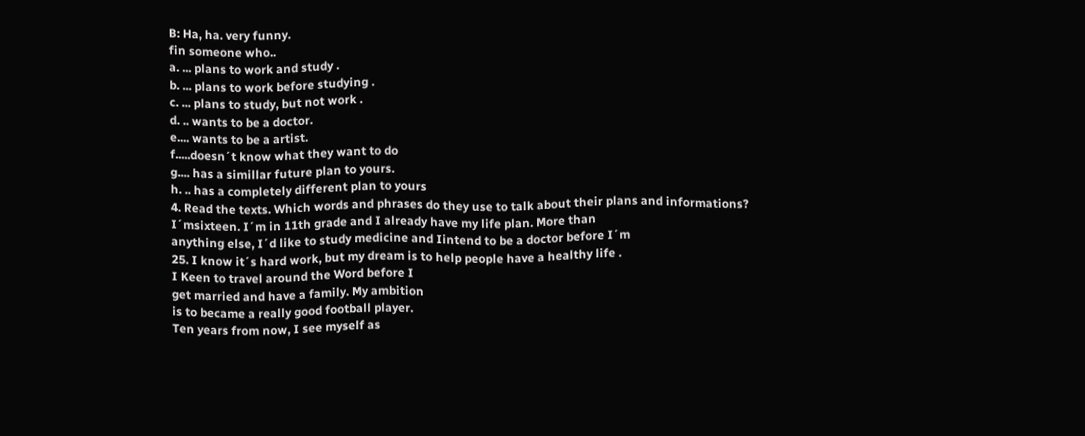B: Ha, ha. very funny.
fin someone who..
a. ... plans to work and study .
b. ... plans to work before studying .
c. ... plans to study, but not work .
d. .. wants to be a doctor.
e.... wants to be a artist.
f.....doesn´t know what they want to do
g.... has a simillar future plan to yours.
h. .. has a completely different plan to yours
4. Read the texts. Which words and phrases do they use to talk about their plans and informations?
I´msixteen. I´m in 11th grade and I already have my life plan. More than
anything else, I´d like to study medicine and Iintend to be a doctor before I´m
25. I know it´s hard work, but my dream is to help people have a healthy life .
I Keen to travel around the Word before I
get married and have a family. My ambition
is to became a really good football player.
Ten years from now, I see myself as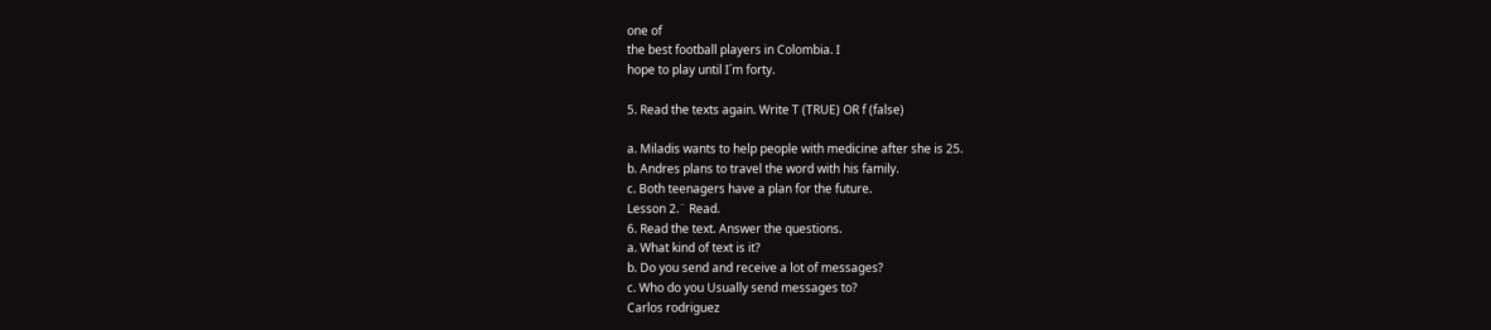one of
the best football players in Colombia. I
hope to play until I´m forty.

5. Read the texts again. Write T (TRUE) OR f (false)

a. Miladis wants to help people with medicine after she is 25.
b. Andres plans to travel the word with his family.
c. Both teenagers have a plan for the future.
Lesson 2.¨ Read.
6. Read the text. Answer the questions.
a. What kind of text is it?
b. Do you send and receive a lot of messages?
c. Who do you Usually send messages to?
Carlos rodriguez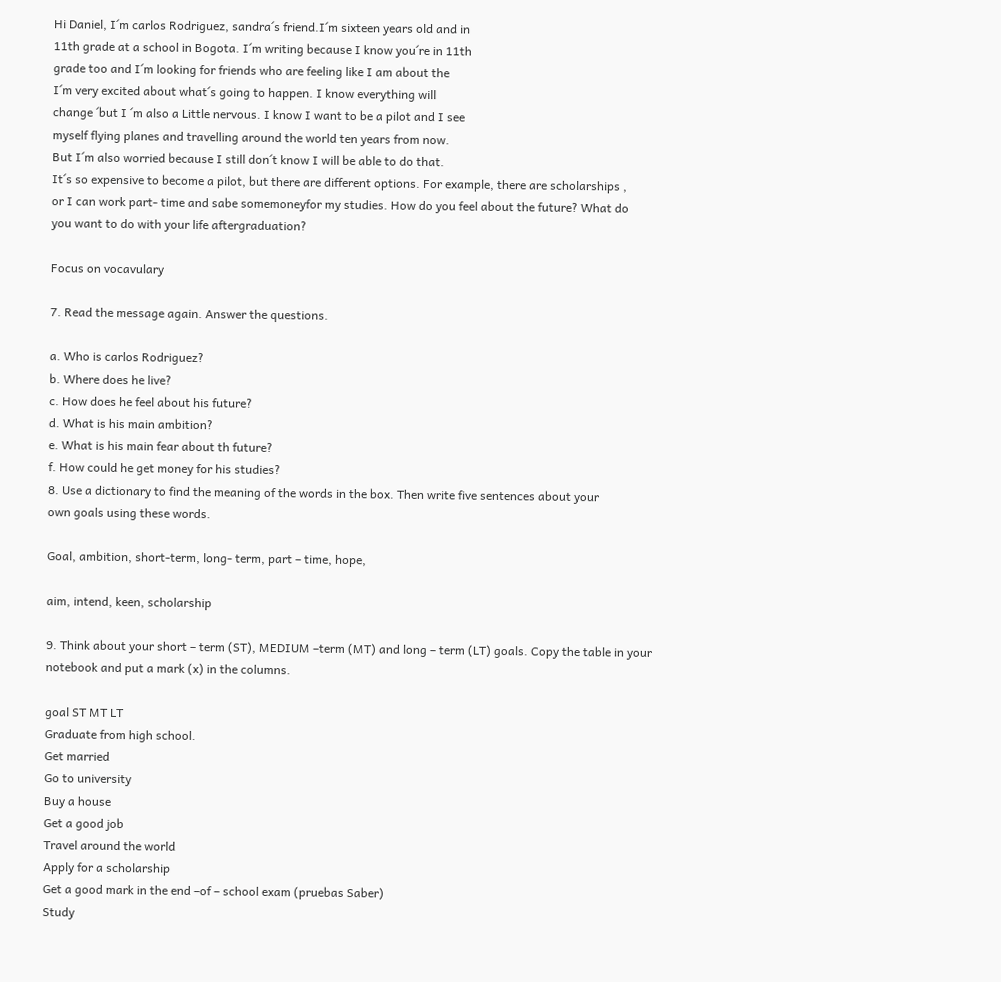Hi Daniel, I´m carlos Rodriguez, sandra´s friend.I´m sixteen years old and in
11th grade at a school in Bogota. I´m writing because I know you´re in 11th
grade too and I´m looking for friends who are feeling like I am about the
I´m very excited about what´s going to happen. I know everything will
change ´but I ´m also a Little nervous. I know I want to be a pilot and I see
myself flying planes and travelling around the world ten years from now.
But I´m also worried because I still don´t know I will be able to do that.
It´s so expensive to become a pilot, but there are different options. For example, there are scholarships ,
or I can work part- time and sabe somemoneyfor my studies. How do you feel about the future? What do
you want to do with your life aftergraduation?

Focus on vocavulary

7. Read the message again. Answer the questions.

a. Who is carlos Rodriguez?
b. Where does he live?
c. How does he feel about his future?
d. What is his main ambition?
e. What is his main fear about th future?
f. How could he get money for his studies?
8. Use a dictionary to find the meaning of the words in the box. Then write five sentences about your
own goals using these words.

Goal, ambition, short-term, long- term, part – time, hope,

aim, intend, keen, scholarship

9. Think about your short – term (ST), MEDIUM –term (MT) and long – term (LT) goals. Copy the table in your
notebook and put a mark (x) in the columns.

goal ST MT LT
Graduate from high school.
Get married
Go to university
Buy a house
Get a good job
Travel around the world
Apply for a scholarship
Get a good mark in the end –of – school exam (pruebas Saber)
Study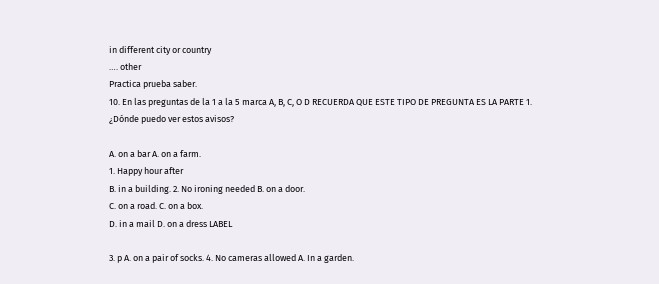in different city or country
…. other
Practica prueba saber.
10. En las preguntas de la 1 a la 5 marca A, B, C, O D RECUERDA QUE ESTE TIPO DE PREGUNTA ES LA PARTE 1.
¿Dónde puedo ver estos avisos?

A. on a bar A. on a farm.
1. Happy hour after
B. in a building. 2. No ironing needed B. on a door.
C. on a road. C. on a box.
D. in a mail D. on a dress LABEL

3. p A. on a pair of socks. 4. No cameras allowed A. In a garden.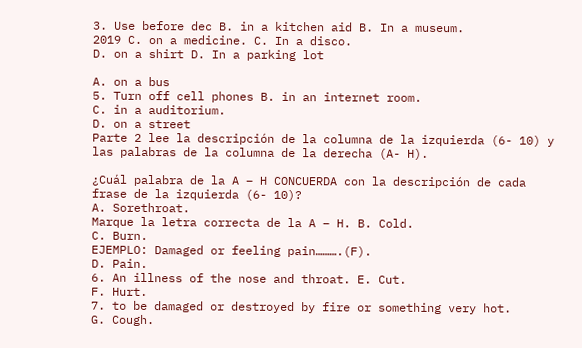3. Use before dec B. in a kitchen aid B. In a museum.
2019 C. on a medicine. C. In a disco.
D. on a shirt D. In a parking lot

A. on a bus
5. Turn off cell phones B. in an internet room.
C. in a auditorium.
D. on a street
Parte 2 lee la descripción de la columna de la izquierda (6- 10) y las palabras de la columna de la derecha (A- H).

¿Cuál palabra de la A – H CONCUERDA con la descripción de cada frase de la izquierda (6- 10)?
A. Sorethroat.
Marque la letra correcta de la A – H. B. Cold.
C. Burn.
EJEMPLO: Damaged or feeling pain……….(F).
D. Pain.
6. An illness of the nose and throat. E. Cut.
F. Hurt.
7. to be damaged or destroyed by fire or something very hot.
G. Cough.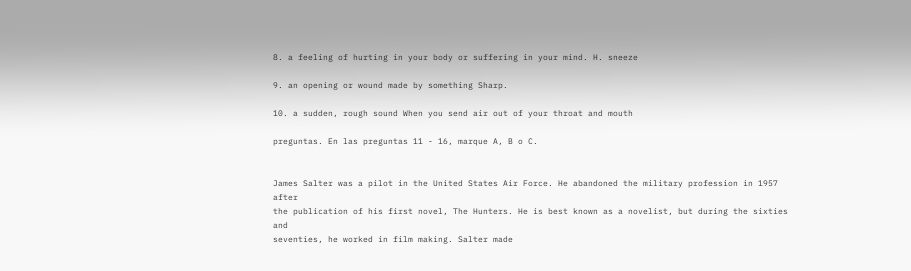8. a feeling of hurting in your body or suffering in your mind. H. sneeze

9. an opening or wound made by something Sharp.

10. a sudden, rough sound When you send air out of your throat and mouth

preguntas. En las preguntas 11 - 16, marque A, B o C.


James Salter was a pilot in the United States Air Force. He abandoned the military profession in 1957 after
the publication of his first novel, The Hunters. He is best known as a novelist, but during the sixties and
seventies, he worked in film making. Salter made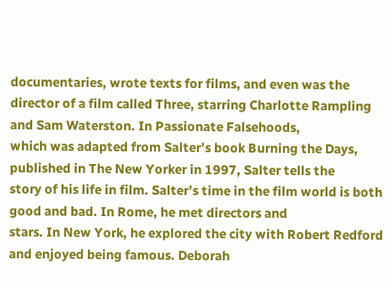documentaries, wrote texts for films, and even was the
director of a film called Three, starring Charlotte Rampling and Sam Waterston. In Passionate Falsehoods,
which was adapted from Salter’s book Burning the Days, published in The New Yorker in 1997, Salter tells the
story of his life in film. Salter’s time in the film world is both good and bad. In Rome, he met directors and
stars. In New York, he explored the city with Robert Redford and enjoyed being famous. Deborah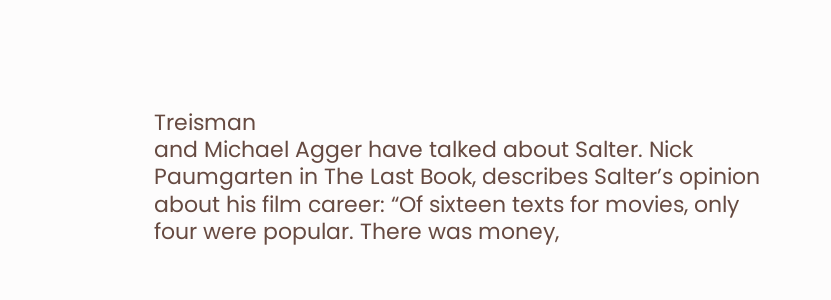Treisman
and Michael Agger have talked about Salter. Nick Paumgarten in The Last Book, describes Salter’s opinion
about his film career: “Of sixteen texts for movies, only four were popular. There was money,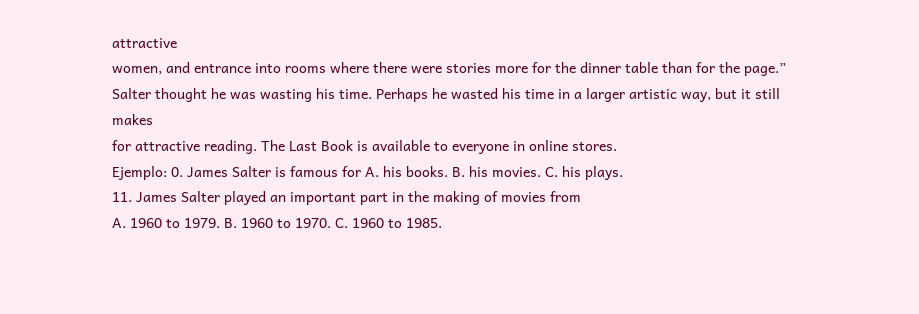attractive
women, and entrance into rooms where there were stories more for the dinner table than for the page.”
Salter thought he was wasting his time. Perhaps he wasted his time in a larger artistic way, but it still makes
for attractive reading. The Last Book is available to everyone in online stores.
Ejemplo: 0. James Salter is famous for A. his books. B. his movies. C. his plays.
11. James Salter played an important part in the making of movies from
A. 1960 to 1979. B. 1960 to 1970. C. 1960 to 1985.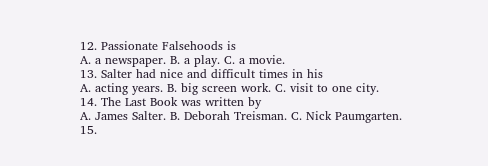12. Passionate Falsehoods is
A. a newspaper. B. a play. C. a movie.
13. Salter had nice and difficult times in his
A. acting years. B. big screen work. C. visit to one city.
14. The Last Book was written by
A. James Salter. B. Deborah Treisman. C. Nick Paumgarten.
15.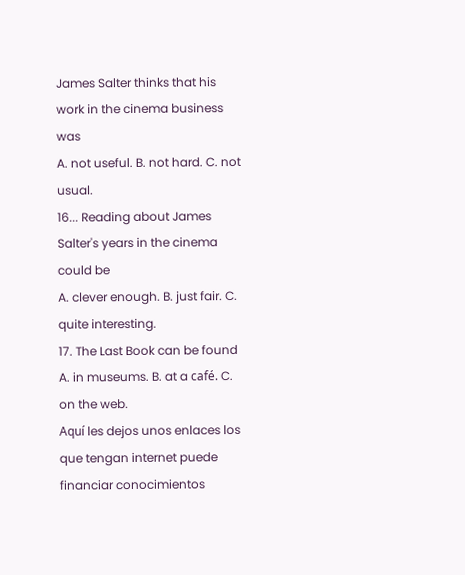James Salter thinks that his work in the cinema business was
A. not useful. B. not hard. C. not usual.
16... Reading about James Salter's years in the cinema could be
A. clever enough. B. just fair. C. quite interesting.
17. The Last Book can be found
A. in museums. B. at a café. C. on the web.
Aquí les dejos unos enlaces los que tengan internet puede financiar conocimientos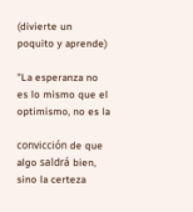(divierte un
poquito y aprende)

"La esperanza no es lo mismo que el optimismo, no es la

convicción de que algo saldrá bien, sino la certeza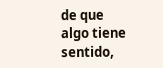de que
algo tiene sentido,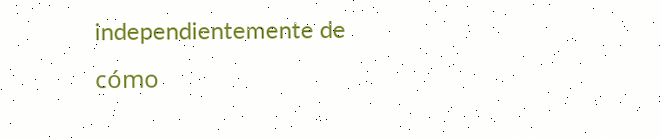independientemente de cómo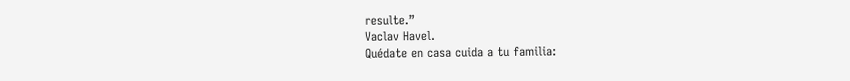resulte.”
Vaclav Havel.
Quédate en casa cuida a tu familia: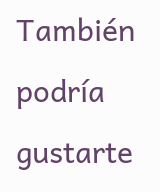También podría gustarte